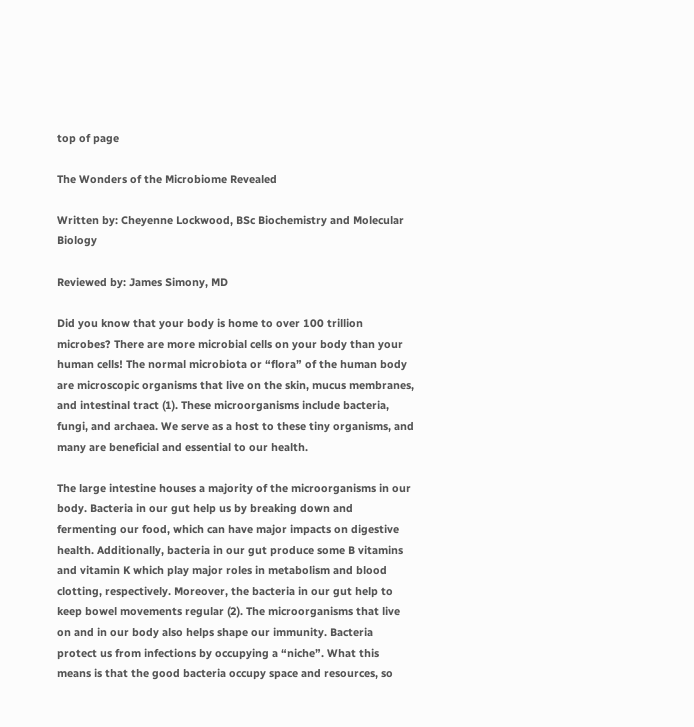top of page

The Wonders of the Microbiome Revealed

Written by: Cheyenne Lockwood, BSc Biochemistry and Molecular Biology

Reviewed by: James Simony, MD

Did you know that your body is home to over 100 trillion microbes? There are more microbial cells on your body than your human cells! The normal microbiota or “flora” of the human body are microscopic organisms that live on the skin, mucus membranes, and intestinal tract (1). These microorganisms include bacteria, fungi, and archaea. We serve as a host to these tiny organisms, and many are beneficial and essential to our health.

The large intestine houses a majority of the microorganisms in our body. Bacteria in our gut help us by breaking down and fermenting our food, which can have major impacts on digestive health. Additionally, bacteria in our gut produce some B vitamins and vitamin K which play major roles in metabolism and blood clotting, respectively. Moreover, the bacteria in our gut help to keep bowel movements regular (2). The microorganisms that live on and in our body also helps shape our immunity. Bacteria protect us from infections by occupying a “niche”. What this means is that the good bacteria occupy space and resources, so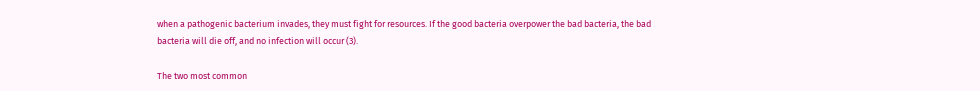when a pathogenic bacterium invades, they must fight for resources. If the good bacteria overpower the bad bacteria, the bad bacteria will die off, and no infection will occur (3).

The two most common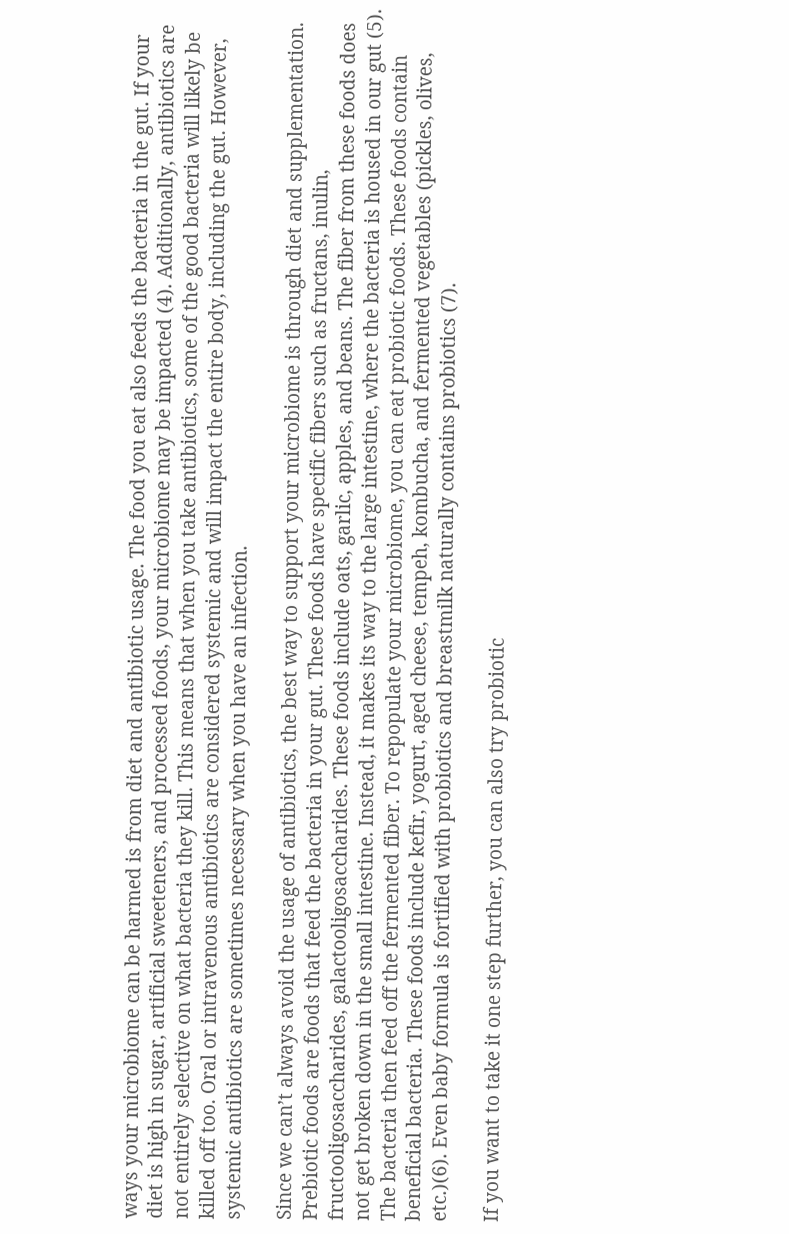ways your microbiome can be harmed is from diet and antibiotic usage. The food you eat also feeds the bacteria in the gut. If your diet is high in sugar, artificial sweeteners, and processed foods, your microbiome may be impacted (4). Additionally, antibiotics are not entirely selective on what bacteria they kill. This means that when you take antibiotics, some of the good bacteria will likely be killed off too. Oral or intravenous antibiotics are considered systemic and will impact the entire body, including the gut. However, systemic antibiotics are sometimes necessary when you have an infection.

Since we can’t always avoid the usage of antibiotics, the best way to support your microbiome is through diet and supplementation. Prebiotic foods are foods that feed the bacteria in your gut. These foods have specific fibers such as fructans, inulin, fructooligosaccharides, galactooligosaccharides. These foods include oats, garlic, apples, and beans. The fiber from these foods does not get broken down in the small intestine. Instead, it makes its way to the large intestine, where the bacteria is housed in our gut (5). The bacteria then feed off the fermented fiber. To repopulate your microbiome, you can eat probiotic foods. These foods contain beneficial bacteria. These foods include kefir, yogurt, aged cheese, tempeh, kombucha, and fermented vegetables (pickles, olives, etc.)(6). Even baby formula is fortified with probiotics and breastmilk naturally contains probiotics (7).

If you want to take it one step further, you can also try probiotic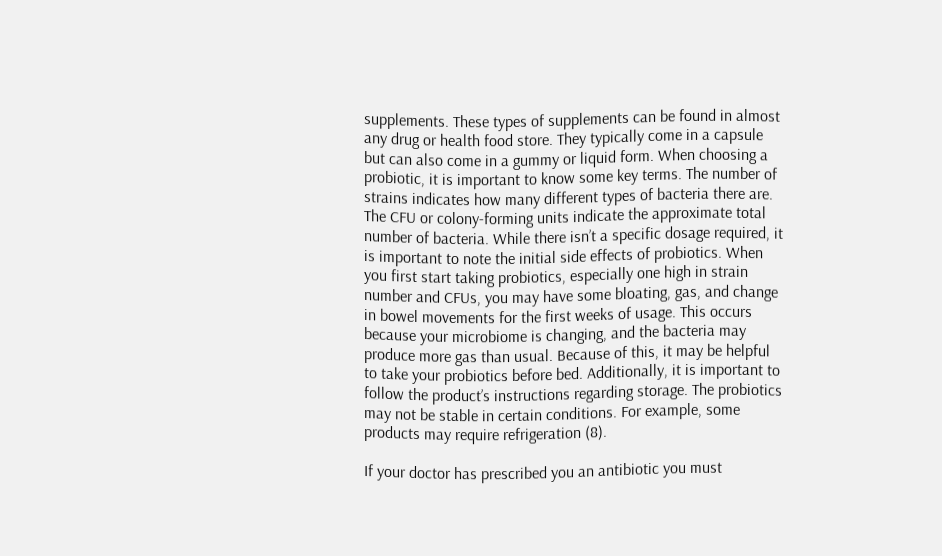supplements. These types of supplements can be found in almost any drug or health food store. They typically come in a capsule but can also come in a gummy or liquid form. When choosing a probiotic, it is important to know some key terms. The number of strains indicates how many different types of bacteria there are. The CFU or colony-forming units indicate the approximate total number of bacteria. While there isn’t a specific dosage required, it is important to note the initial side effects of probiotics. When you first start taking probiotics, especially one high in strain number and CFUs, you may have some bloating, gas, and change in bowel movements for the first weeks of usage. This occurs because your microbiome is changing, and the bacteria may produce more gas than usual. Because of this, it may be helpful to take your probiotics before bed. Additionally, it is important to follow the product’s instructions regarding storage. The probiotics may not be stable in certain conditions. For example, some products may require refrigeration (8).

If your doctor has prescribed you an antibiotic you must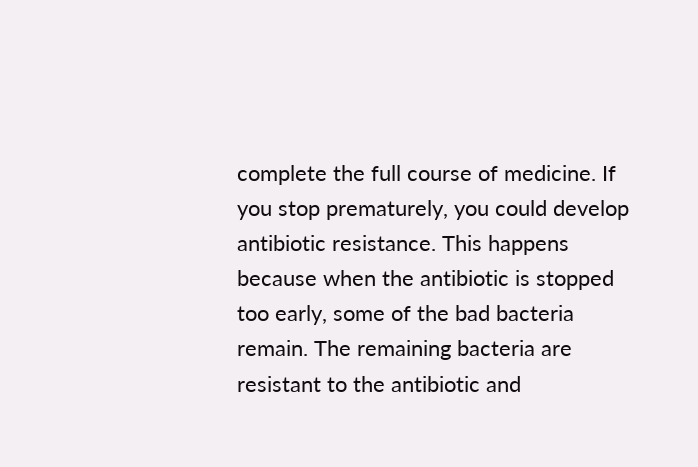complete the full course of medicine. If you stop prematurely, you could develop antibiotic resistance. This happens because when the antibiotic is stopped too early, some of the bad bacteria remain. The remaining bacteria are resistant to the antibiotic and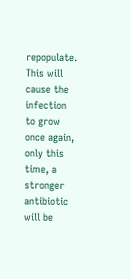repopulate. This will cause the infection to grow once again, only this time, a stronger antibiotic will be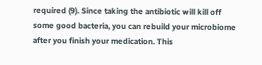required (9). Since taking the antibiotic will kill off some good bacteria, you can rebuild your microbiome after you finish your medication. This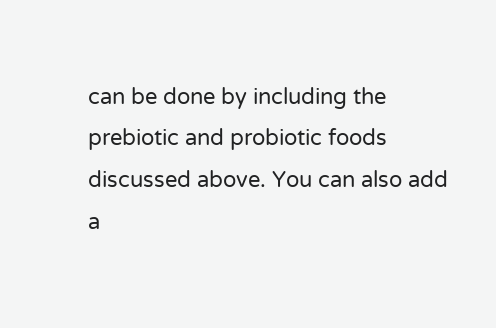can be done by including the prebiotic and probiotic foods discussed above. You can also add a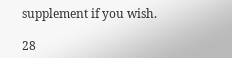supplement if you wish.

28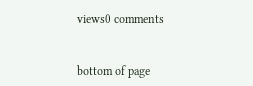views0 comments


bottom of page